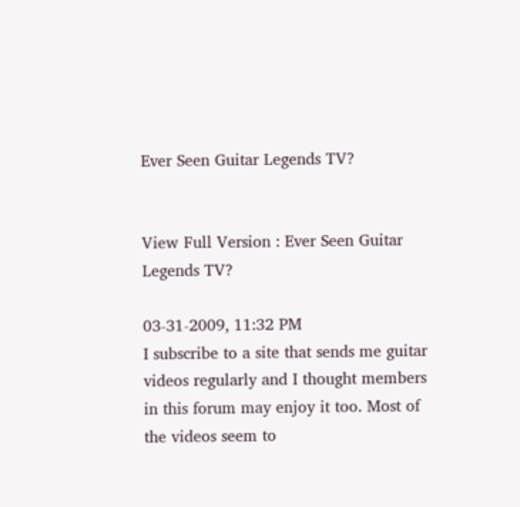Ever Seen Guitar Legends TV?


View Full Version : Ever Seen Guitar Legends TV?

03-31-2009, 11:32 PM
I subscribe to a site that sends me guitar videos regularly and I thought members in this forum may enjoy it too. Most of the videos seem to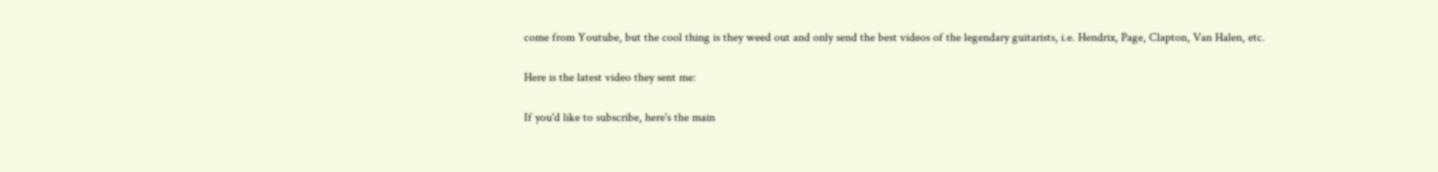come from Youtube, but the cool thing is they weed out and only send the best videos of the legendary guitarists, i.e. Hendrix, Page, Clapton, Van Halen, etc.

Here is the latest video they sent me:

If you'd like to subscribe, here's the main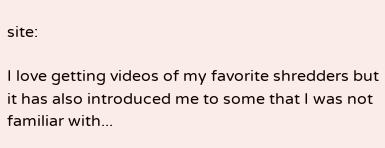site:

I love getting videos of my favorite shredders but it has also introduced me to some that I was not familiar with...